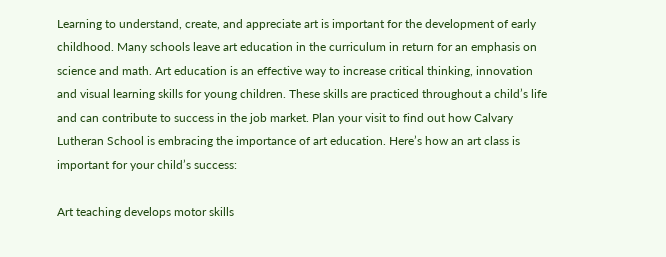Learning to understand, create, and appreciate art is important for the development of early childhood. Many schools leave art education in the curriculum in return for an emphasis on science and math. Art education is an effective way to increase critical thinking, innovation and visual learning skills for young children. These skills are practiced throughout a child’s life and can contribute to success in the job market. Plan your visit to find out how Calvary Lutheran School is embracing the importance of art education. Here’s how an art class is important for your child’s success:

Art teaching develops motor skills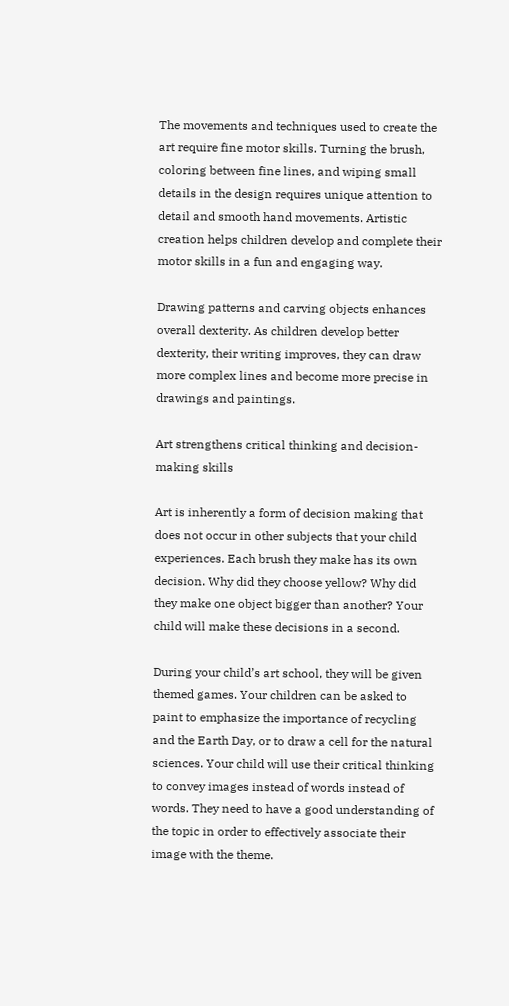The movements and techniques used to create the art require fine motor skills. Turning the brush, coloring between fine lines, and wiping small details in the design requires unique attention to detail and smooth hand movements. Artistic creation helps children develop and complete their motor skills in a fun and engaging way.

Drawing patterns and carving objects enhances overall dexterity. As children develop better dexterity, their writing improves, they can draw more complex lines and become more precise in drawings and paintings.

Art strengthens critical thinking and decision-making skills

Art is inherently a form of decision making that does not occur in other subjects that your child experiences. Each brush they make has its own decision. Why did they choose yellow? Why did they make one object bigger than another? Your child will make these decisions in a second.

During your child’s art school, they will be given themed games. Your children can be asked to paint to emphasize the importance of recycling and the Earth Day, or to draw a cell for the natural sciences. Your child will use their critical thinking to convey images instead of words instead of words. They need to have a good understanding of the topic in order to effectively associate their image with the theme.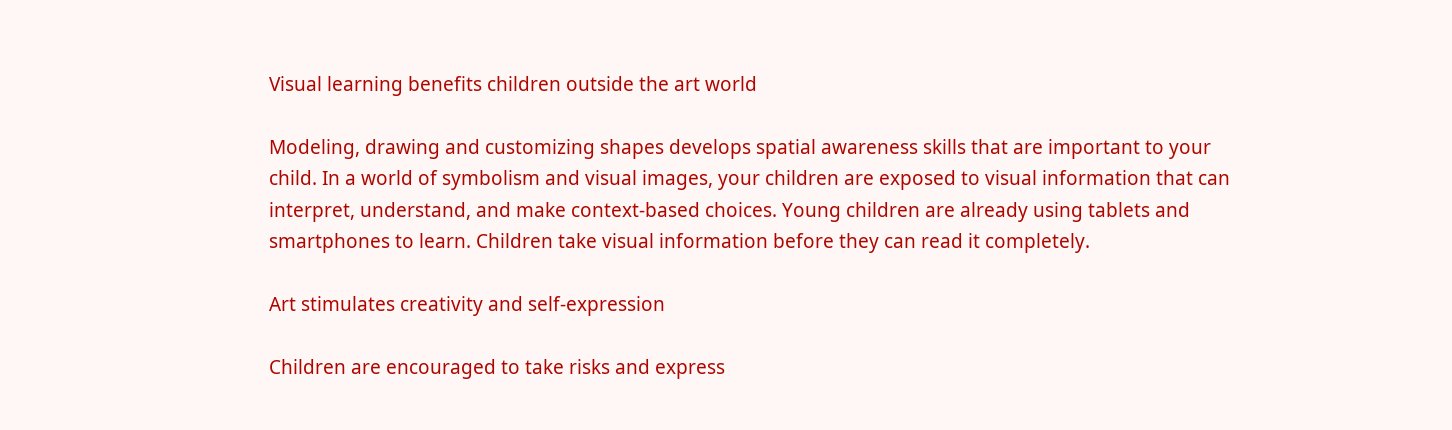Visual learning benefits children outside the art world

Modeling, drawing and customizing shapes develops spatial awareness skills that are important to your child. In a world of symbolism and visual images, your children are exposed to visual information that can interpret, understand, and make context-based choices. Young children are already using tablets and smartphones to learn. Children take visual information before they can read it completely.

Art stimulates creativity and self-expression

Children are encouraged to take risks and express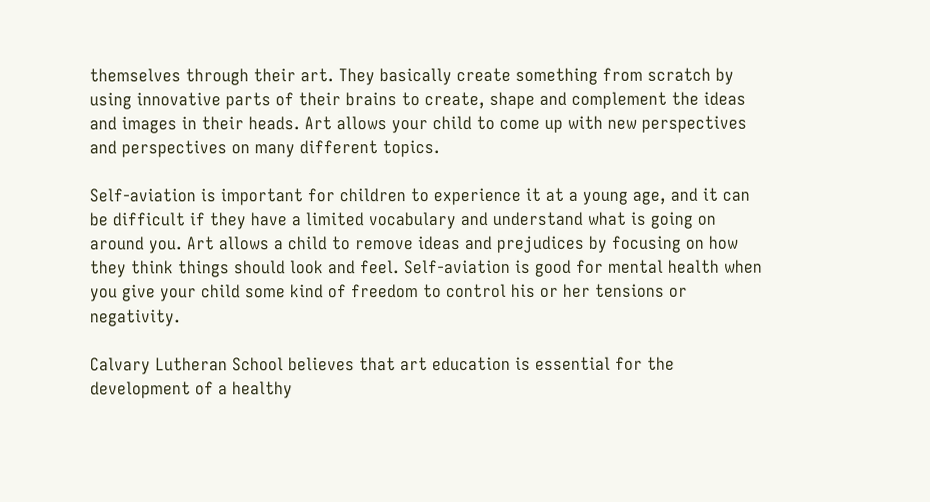themselves through their art. They basically create something from scratch by using innovative parts of their brains to create, shape and complement the ideas and images in their heads. Art allows your child to come up with new perspectives and perspectives on many different topics.

Self-aviation is important for children to experience it at a young age, and it can be difficult if they have a limited vocabulary and understand what is going on around you. Art allows a child to remove ideas and prejudices by focusing on how they think things should look and feel. Self-aviation is good for mental health when you give your child some kind of freedom to control his or her tensions or negativity.

Calvary Lutheran School believes that art education is essential for the development of a healthy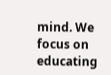mind. We focus on educating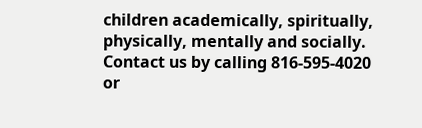children academically, spiritually, physically, mentally and socially. Contact us by calling 816-595-4020 or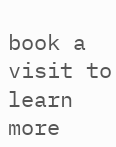book a visit to learn more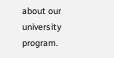about our university program.